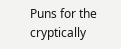Puns for the cryptically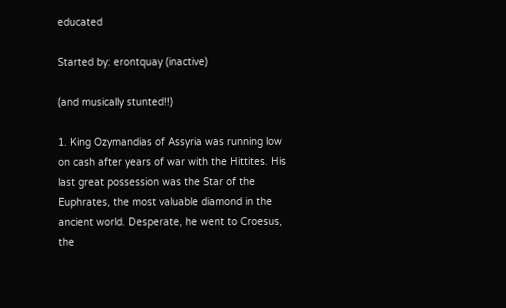educated

Started by: erontquay (inactive)

(and musically stunted!!)

1. King Ozymandias of Assyria was running low on cash after years of war with the Hittites. His last great possession was the Star of the Euphrates, the most valuable diamond in the ancient world. Desperate, he went to Croesus, the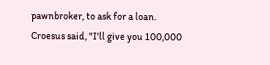pawnbroker, to ask for a loan. Croesus said, "I'll give you 100,000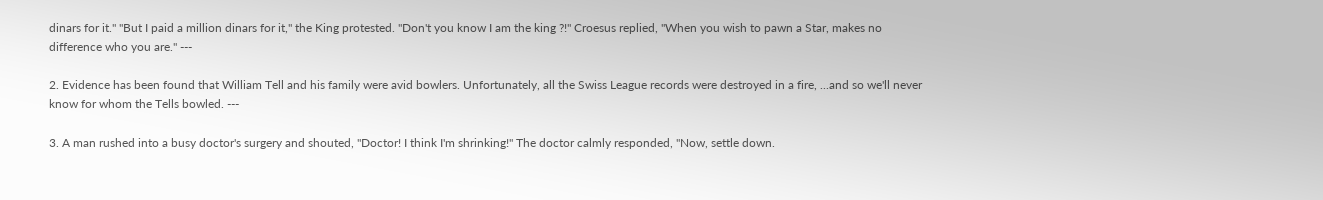dinars for it." "But I paid a million dinars for it," the King protested. "Don't you know I am the king ?!" Croesus replied, "When you wish to pawn a Star, makes no difference who you are." ---

2. Evidence has been found that William Tell and his family were avid bowlers. Unfortunately, all the Swiss League records were destroyed in a fire, ...and so we'll never know for whom the Tells bowled. ---

3. A man rushed into a busy doctor's surgery and shouted, "Doctor! I think I'm shrinking!" The doctor calmly responded, "Now, settle down.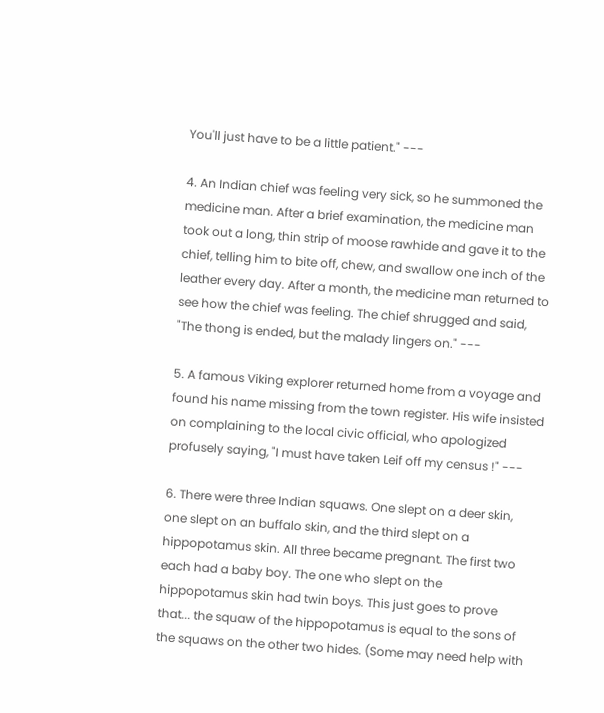You'll just have to be a little patient." ---

4. An Indian chief was feeling very sick, so he summoned the medicine man. After a brief examination, the medicine man took out a long, thin strip of moose rawhide and gave it to the chief, telling him to bite off, chew, and swallow one inch of the leather every day. After a month, the medicine man returned to see how the chief was feeling. The chief shrugged and said, "The thong is ended, but the malady lingers on." ---

5. A famous Viking explorer returned home from a voyage and found his name missing from the town register. His wife insisted on complaining to the local civic official, who apologized profusely saying, "I must have taken Leif off my census !" ---

6. There were three Indian squaws. One slept on a deer skin, one slept on an buffalo skin, and the third slept on a hippopotamus skin. All three became pregnant. The first two each had a baby boy. The one who slept on the hippopotamus skin had twin boys. This just goes to prove that... the squaw of the hippopotamus is equal to the sons of the squaws on the other two hides. (Some may need help with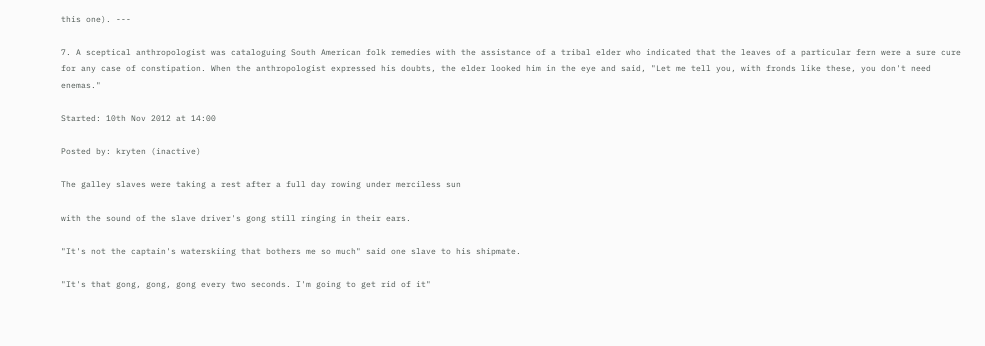this one). ---

7. A sceptical anthropologist was cataloguing South American folk remedies with the assistance of a tribal elder who indicated that the leaves of a particular fern were a sure cure for any case of constipation. When the anthropologist expressed his doubts, the elder looked him in the eye and said, "Let me tell you, with fronds like these, you don't need enemas."

Started: 10th Nov 2012 at 14:00

Posted by: kryten (inactive)

The galley slaves were taking a rest after a full day rowing under merciless sun

with the sound of the slave driver's gong still ringing in their ears.

"It's not the captain's waterskiing that bothers me so much" said one slave to his shipmate.

"It's that gong, gong, gong every two seconds. I'm going to get rid of it"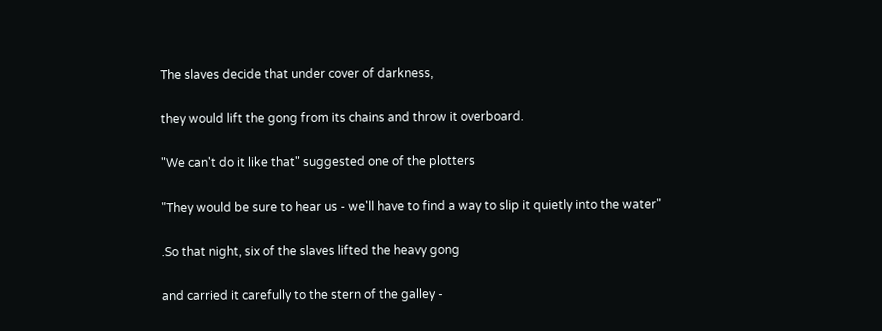The slaves decide that under cover of darkness,

they would lift the gong from its chains and throw it overboard.

"We can't do it like that" suggested one of the plotters

"They would be sure to hear us - we'll have to find a way to slip it quietly into the water"

.So that night, six of the slaves lifted the heavy gong

and carried it carefully to the stern of the galley -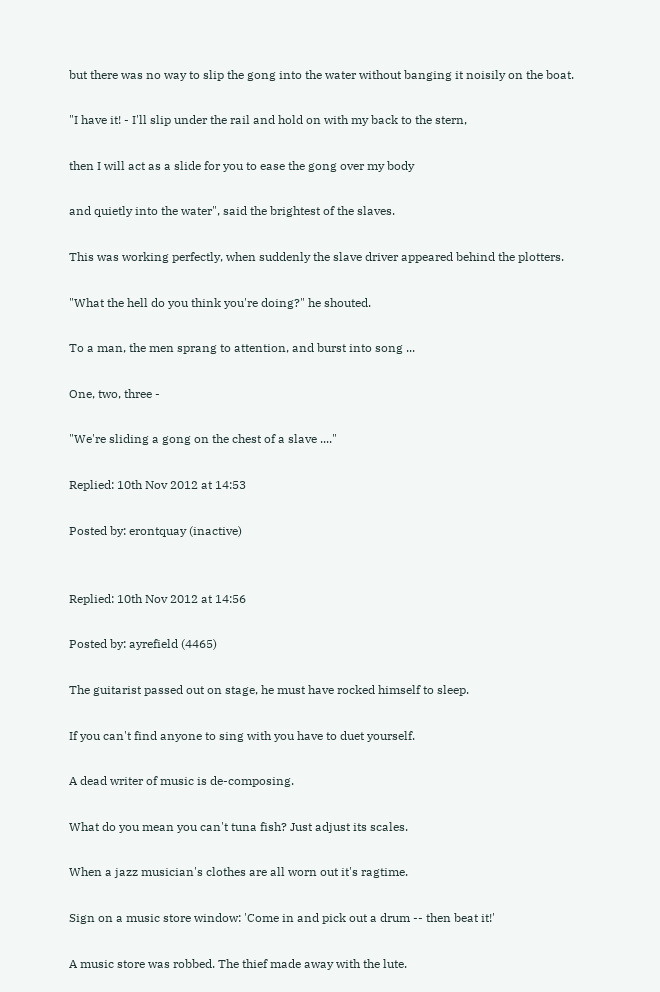but there was no way to slip the gong into the water without banging it noisily on the boat.

"I have it! - I'll slip under the rail and hold on with my back to the stern,

then I will act as a slide for you to ease the gong over my body

and quietly into the water", said the brightest of the slaves.

This was working perfectly, when suddenly the slave driver appeared behind the plotters.

"What the hell do you think you're doing?" he shouted.

To a man, the men sprang to attention, and burst into song ...

One, two, three -

"We're sliding a gong on the chest of a slave ...."

Replied: 10th Nov 2012 at 14:53

Posted by: erontquay (inactive)


Replied: 10th Nov 2012 at 14:56

Posted by: ayrefield (4465)

The guitarist passed out on stage, he must have rocked himself to sleep.

If you can't find anyone to sing with you have to duet yourself.

A dead writer of music is de-composing.

What do you mean you can't tuna fish? Just adjust its scales.

When a jazz musician's clothes are all worn out it's ragtime.

Sign on a music store window: 'Come in and pick out a drum -- then beat it!'

A music store was robbed. The thief made away with the lute.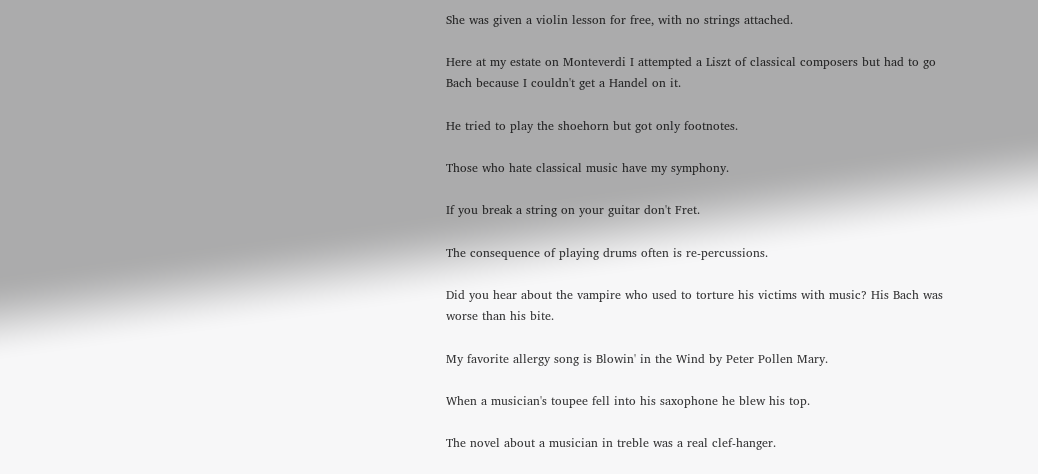She was given a violin lesson for free, with no strings attached.

Here at my estate on Monteverdi I attempted a Liszt of classical composers but had to go Bach because I couldn't get a Handel on it.

He tried to play the shoehorn but got only footnotes.

Those who hate classical music have my symphony.

If you break a string on your guitar don't Fret.

The consequence of playing drums often is re-percussions.

Did you hear about the vampire who used to torture his victims with music? His Bach was worse than his bite.

My favorite allergy song is Blowin' in the Wind by Peter Pollen Mary.

When a musician's toupee fell into his saxophone he blew his top.

The novel about a musician in treble was a real clef-hanger.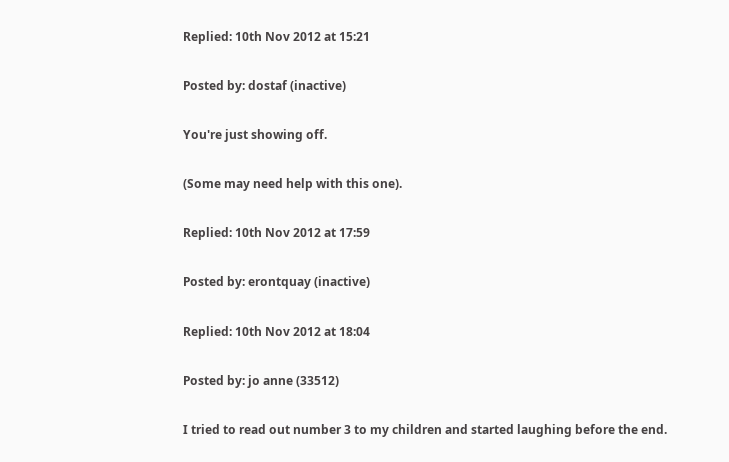Replied: 10th Nov 2012 at 15:21

Posted by: dostaf (inactive)

You're just showing off.

(Some may need help with this one).

Replied: 10th Nov 2012 at 17:59

Posted by: erontquay (inactive)

Replied: 10th Nov 2012 at 18:04

Posted by: jo anne (33512)

I tried to read out number 3 to my children and started laughing before the end.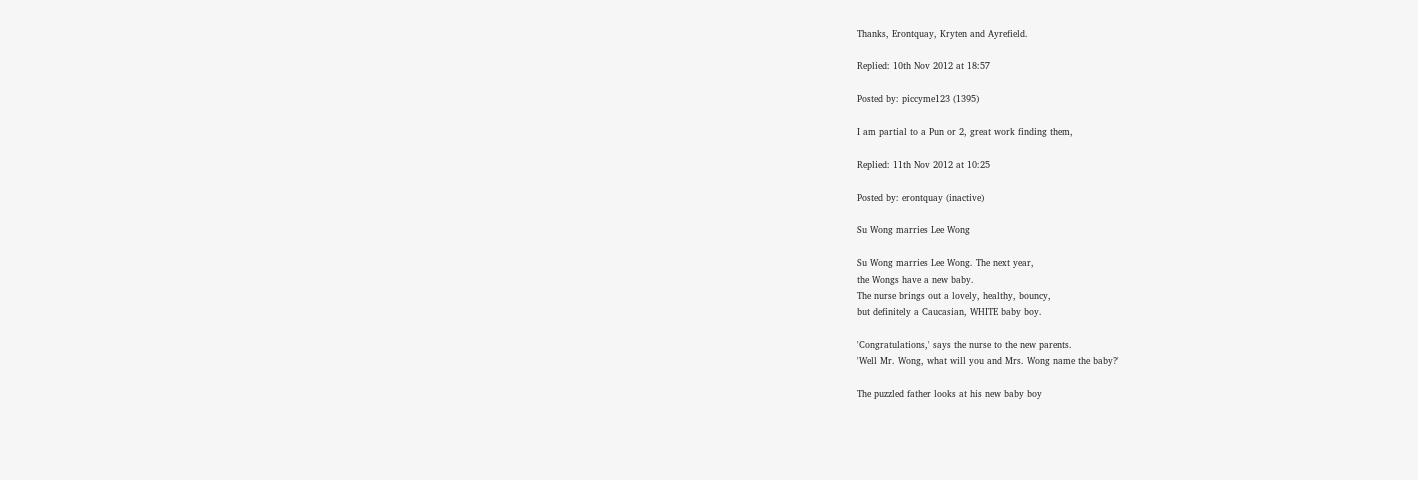Thanks, Erontquay, Kryten and Ayrefield.

Replied: 10th Nov 2012 at 18:57

Posted by: piccyme123 (1395)

I am partial to a Pun or 2, great work finding them,

Replied: 11th Nov 2012 at 10:25

Posted by: erontquay (inactive)

Su Wong marries Lee Wong

Su Wong marries Lee Wong. The next year,
the Wongs have a new baby.
The nurse brings out a lovely, healthy, bouncy,
but definitely a Caucasian, WHITE baby boy.

'Congratulations,' says the nurse to the new parents.
'Well Mr. Wong, what will you and Mrs. Wong name the baby?'

The puzzled father looks at his new baby boy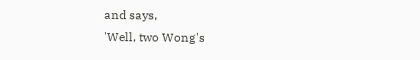and says,
'Well, two Wong's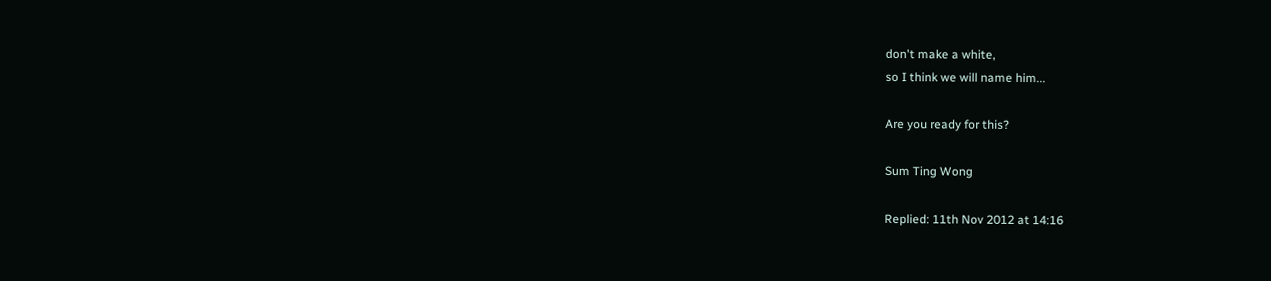don't make a white,
so I think we will name him...

Are you ready for this?

Sum Ting Wong

Replied: 11th Nov 2012 at 14:16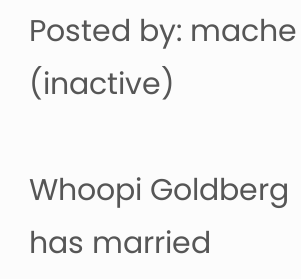Posted by: mache (inactive)

Whoopi Goldberg has married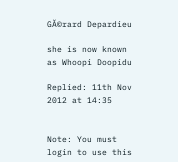GĂ©rard Depardieu

she is now known as Whoopi Doopidu

Replied: 11th Nov 2012 at 14:35


Note: You must login to use this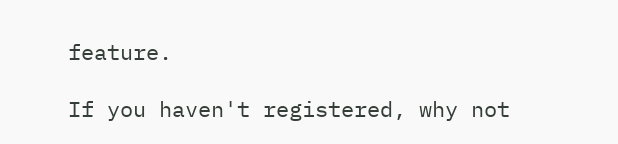feature.

If you haven't registered, why not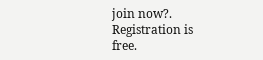join now?. Registration is free.